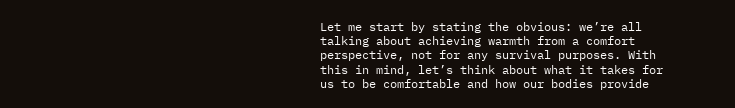Let me start by stating the obvious: we’re all talking about achieving warmth from a comfort perspective, not for any survival purposes. With this in mind, let’s think about what it takes for us to be comfortable and how our bodies provide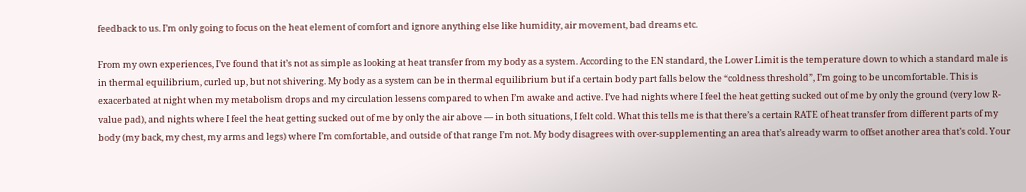feedback to us. I’m only going to focus on the heat element of comfort and ignore anything else like humidity, air movement, bad dreams etc.

From my own experiences, I’ve found that it’s not as simple as looking at heat transfer from my body as a system. According to the EN standard, the Lower Limit is the temperature down to which a standard male is in thermal equilibrium, curled up, but not shivering. My body as a system can be in thermal equilibrium but if a certain body part falls below the “coldness threshold”, I’m going to be uncomfortable. This is exacerbated at night when my metabolism drops and my circulation lessens compared to when I’m awake and active. I’ve had nights where I feel the heat getting sucked out of me by only the ground (very low R-value pad), and nights where I feel the heat getting sucked out of me by only the air above — in both situations, I felt cold. What this tells me is that there’s a certain RATE of heat transfer from different parts of my body (my back, my chest, my arms and legs) where I’m comfortable, and outside of that range I’m not. My body disagrees with over-supplementing an area that’s already warm to offset another area that’s cold. Your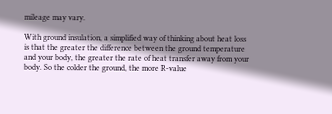mileage may vary.

With ground insulation, a simplified way of thinking about heat loss is that the greater the difference between the ground temperature and your body, the greater the rate of heat transfer away from your body. So the colder the ground, the more R-value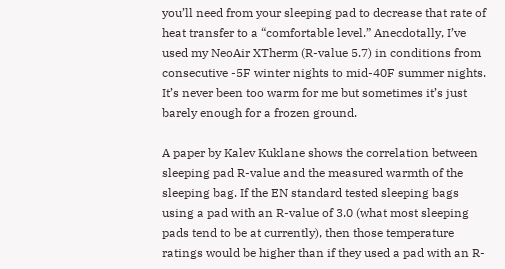you’ll need from your sleeping pad to decrease that rate of heat transfer to a “comfortable level.” Anecdotally, I’ve used my NeoAir XTherm (R-value 5.7) in conditions from consecutive -5F winter nights to mid-40F summer nights. It’s never been too warm for me but sometimes it’s just barely enough for a frozen ground.

A paper by Kalev Kuklane shows the correlation between sleeping pad R-value and the measured warmth of the sleeping bag. If the EN standard tested sleeping bags using a pad with an R-value of 3.0 (what most sleeping pads tend to be at currently), then those temperature ratings would be higher than if they used a pad with an R-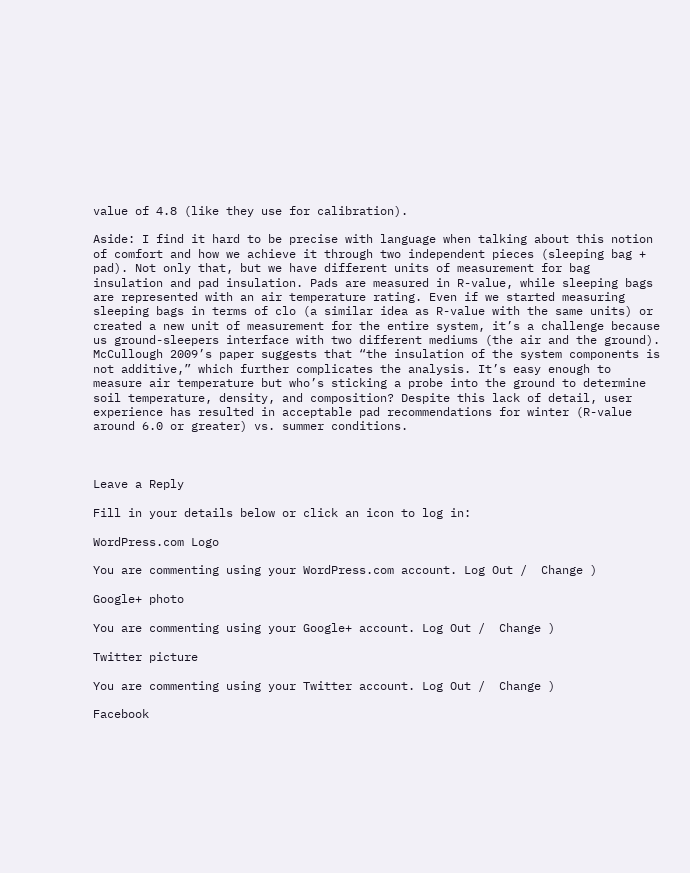value of 4.8 (like they use for calibration).

Aside: I find it hard to be precise with language when talking about this notion of comfort and how we achieve it through two independent pieces (sleeping bag + pad). Not only that, but we have different units of measurement for bag insulation and pad insulation. Pads are measured in R-value, while sleeping bags are represented with an air temperature rating. Even if we started measuring sleeping bags in terms of clo (a similar idea as R-value with the same units) or created a new unit of measurement for the entire system, it’s a challenge because us ground-sleepers interface with two different mediums (the air and the ground). McCullough 2009’s paper suggests that “the insulation of the system components is not additive,” which further complicates the analysis. It’s easy enough to measure air temperature but who’s sticking a probe into the ground to determine soil temperature, density, and composition? Despite this lack of detail, user experience has resulted in acceptable pad recommendations for winter (R-value around 6.0 or greater) vs. summer conditions.



Leave a Reply

Fill in your details below or click an icon to log in:

WordPress.com Logo

You are commenting using your WordPress.com account. Log Out /  Change )

Google+ photo

You are commenting using your Google+ account. Log Out /  Change )

Twitter picture

You are commenting using your Twitter account. Log Out /  Change )

Facebook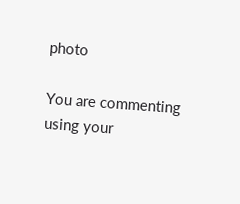photo

You are commenting using your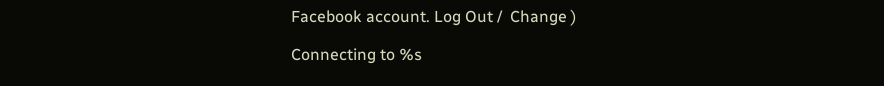Facebook account. Log Out /  Change )

Connecting to %s